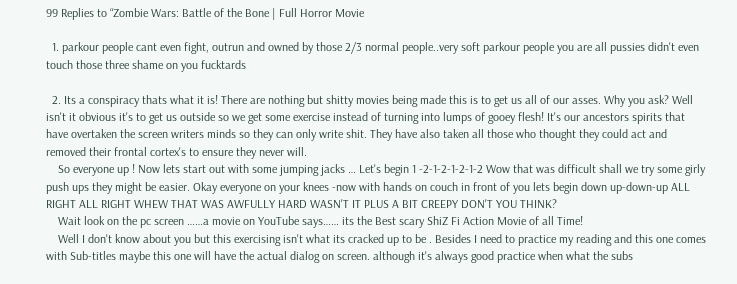99 Replies to “Zombie Wars: Battle of the Bone | Full Horror Movie

  1. parkour people cant even fight, outrun and owned by those 2/3 normal people..very soft parkour people you are all pussies didn't even touch those three shame on you fucktards

  2. Its a conspiracy thats what it is! There are nothing but shitty movies being made this is to get us all of our asses. Why you ask? Well isn't it obvious it's to get us outside so we get some exercise instead of turning into lumps of gooey flesh! It's our ancestors spirits that have overtaken the screen writers minds so they can only write shit. They have also taken all those who thought they could act and removed their frontal cortex's to ensure they never will.
    So everyone up ! Now lets start out with some jumping jacks … Let's begin 1 -2-1-2-1-2-1-2 Wow that was difficult shall we try some girly push ups they might be easier. Okay everyone on your knees -now with hands on couch in front of you lets begin down up-down-up ALL RIGHT ALL RIGHT WHEW THAT WAS AWFULLY HARD WASN'T IT PLUS A BIT CREEPY DON'T YOU THINK?
    Wait look on the pc screen ……a movie on YouTube says…… its the Best scary ShiZ Fi Action Movie of all Time!
    Well I don't know about you but this exercising isn't what its cracked up to be . Besides I need to practice my reading and this one comes with Sub-titles maybe this one will have the actual dialog on screen. although it's always good practice when what the subs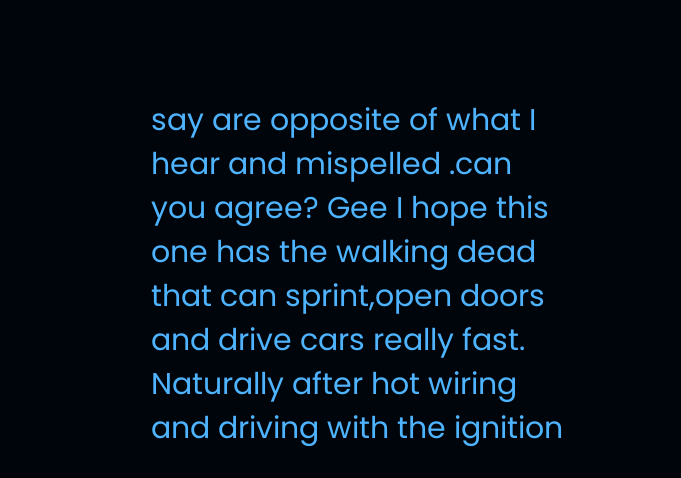say are opposite of what I hear and mispelled .can you agree? Gee I hope this one has the walking dead that can sprint,open doors and drive cars really fast. Naturally after hot wiring and driving with the ignition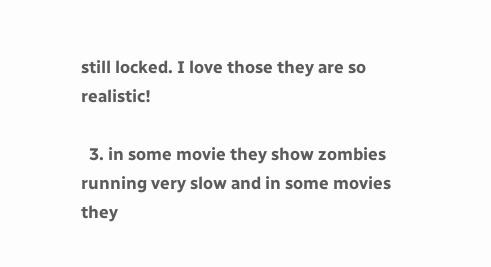still locked. I love those they are so realistic!

  3. in some movie they show zombies running very slow and in some movies they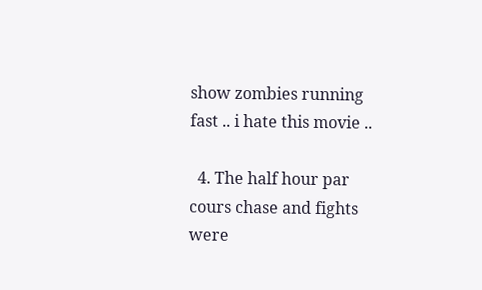show zombies running fast .. i hate this movie ..

  4. The half hour par cours chase and fights were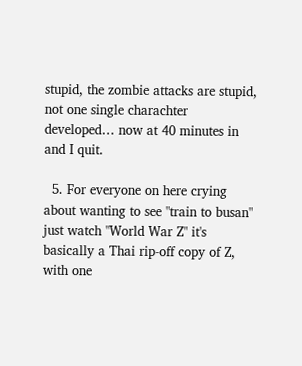stupid, the zombie attacks are stupid, not one single charachter developed… now at 40 minutes in and I quit.

  5. For everyone on here crying about wanting to see "train to busan" just watch "World War Z" it's basically a Thai rip-off copy of Z, with one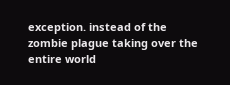exception. instead of the zombie plague taking over the entire world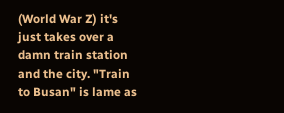(World War Z) it's just takes over a damn train station and the city. "Train to Busan" is lame as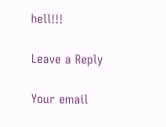hell!!!

Leave a Reply

Your email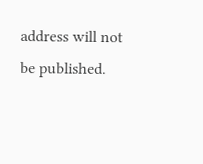address will not be published.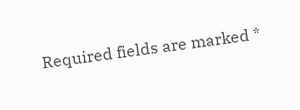Required fields are marked *